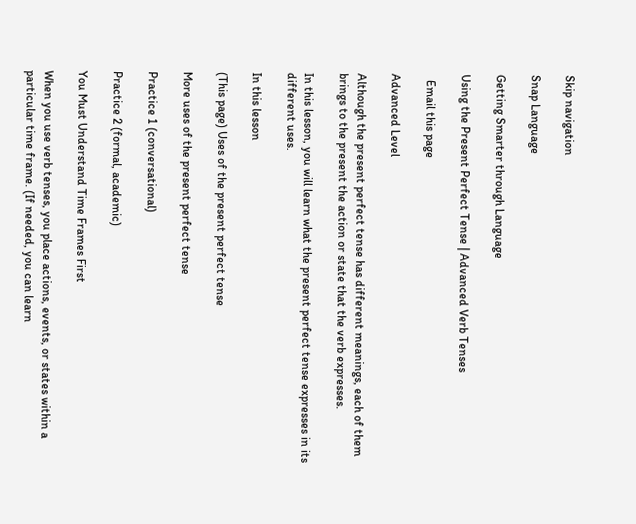Skip navigation

Snap Language

Getting Smarter through Language

Using the Present Perfect Tense | Advanced Verb Tenses

  Email this page

Advanced Level

Although the present perfect tense has different meanings, each of them brings to the present the action or state that the verb expresses.

In this lesson, you will learn what the present perfect tense expresses in its different uses.

In this lesson

(This page) Uses of the present perfect tense

More uses of the present perfect tense

Practice 1 (conversational)

Practice 2 (formal, academic)

You Must Understand Time Frames First

When you use verb tenses, you place actions, events, or states within a particular time frame. (If needed, you can learn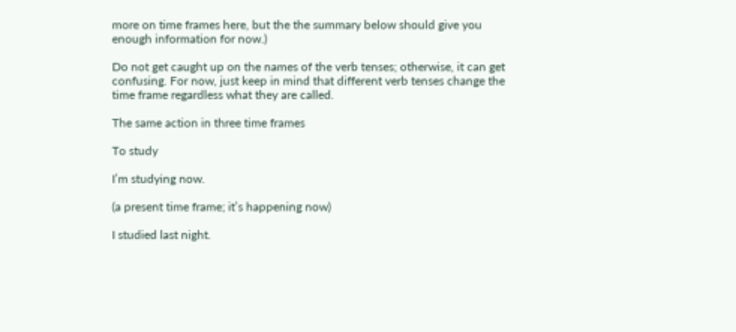more on time frames here, but the the summary below should give you enough information for now.)

Do not get caught up on the names of the verb tenses; otherwise, it can get confusing. For now, just keep in mind that different verb tenses change the time frame regardless what they are called.

The same action in three time frames

To study

I’m studying now.

(a present time frame; it’s happening now)

I studied last night.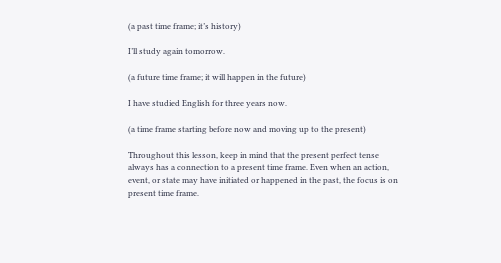(a past time frame; it’s history)

I’ll study again tomorrow.

(a future time frame; it will happen in the future)

I have studied English for three years now.

(a time frame starting before now and moving up to the present)

Throughout this lesson, keep in mind that the present perfect tense always has a connection to a present time frame. Even when an action, event, or state may have initiated or happened in the past, the focus is on present time frame.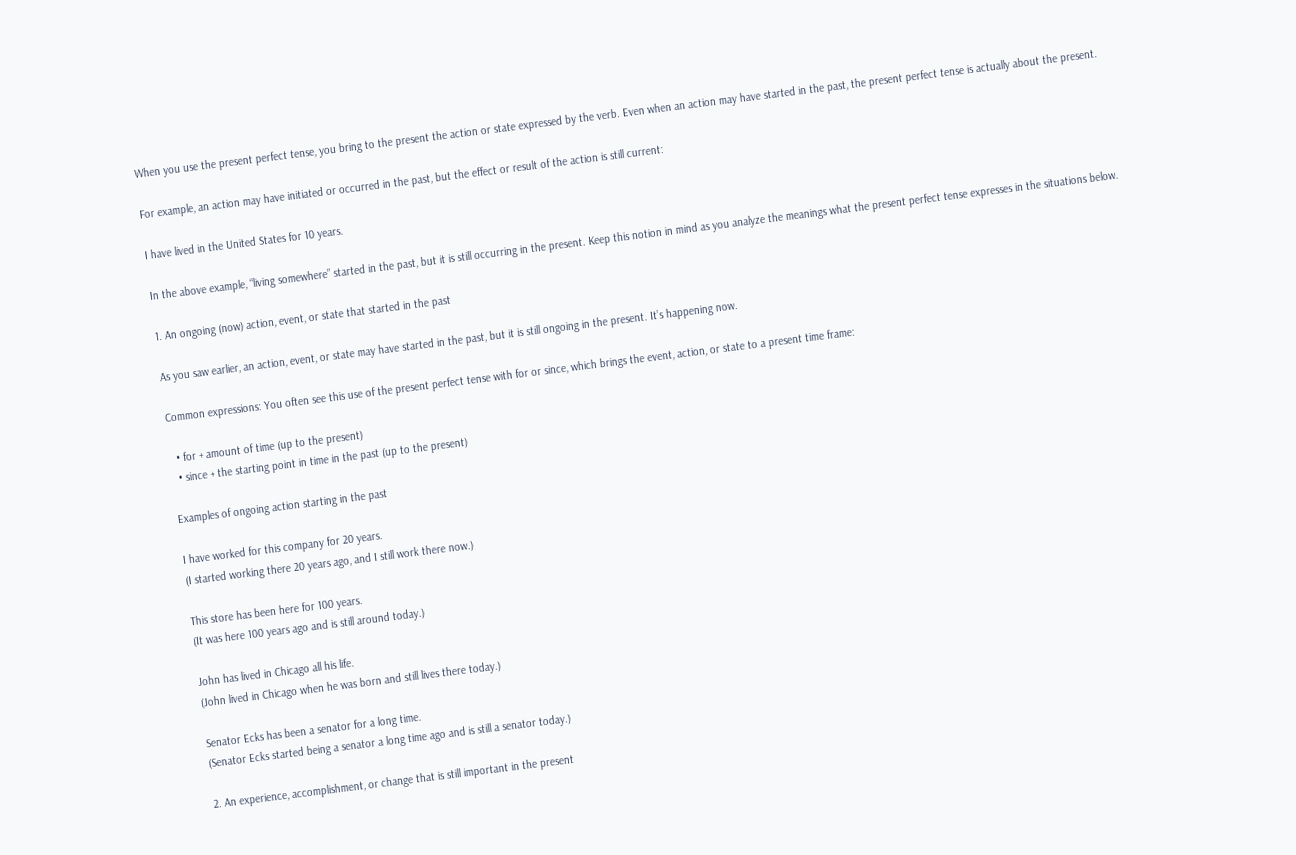When you use the present perfect tense, you bring to the present the action or state expressed by the verb. Even when an action may have started in the past, the present perfect tense is actually about the present.

For example, an action may have initiated or occurred in the past, but the effect or result of the action is still current:

I have lived in the United States for 10 years.

In the above example, “living somewhere” started in the past, but it is still occurring in the present. Keep this notion in mind as you analyze the meanings what the present perfect tense expresses in the situations below.

1. An ongoing (now) action, event, or state that started in the past

As you saw earlier, an action, event, or state may have started in the past, but it is still ongoing in the present. It’s happening now.

Common expressions: You often see this use of the present perfect tense with for or since, which brings the event, action, or state to a present time frame:

  • for + amount of time (up to the present)
  • since + the starting point in time in the past (up to the present)

Examples of ongoing action starting in the past

I have worked for this company for 20 years.
(I started working there 20 years ago, and I still work there now.)

This store has been here for 100 years.
(It was here 100 years ago and is still around today.)

John has lived in Chicago all his life.
(John lived in Chicago when he was born and still lives there today.)

Senator Ecks has been a senator for a long time.
(Senator Ecks started being a senator a long time ago and is still a senator today.)

2. An experience, accomplishment, or change that is still important in the present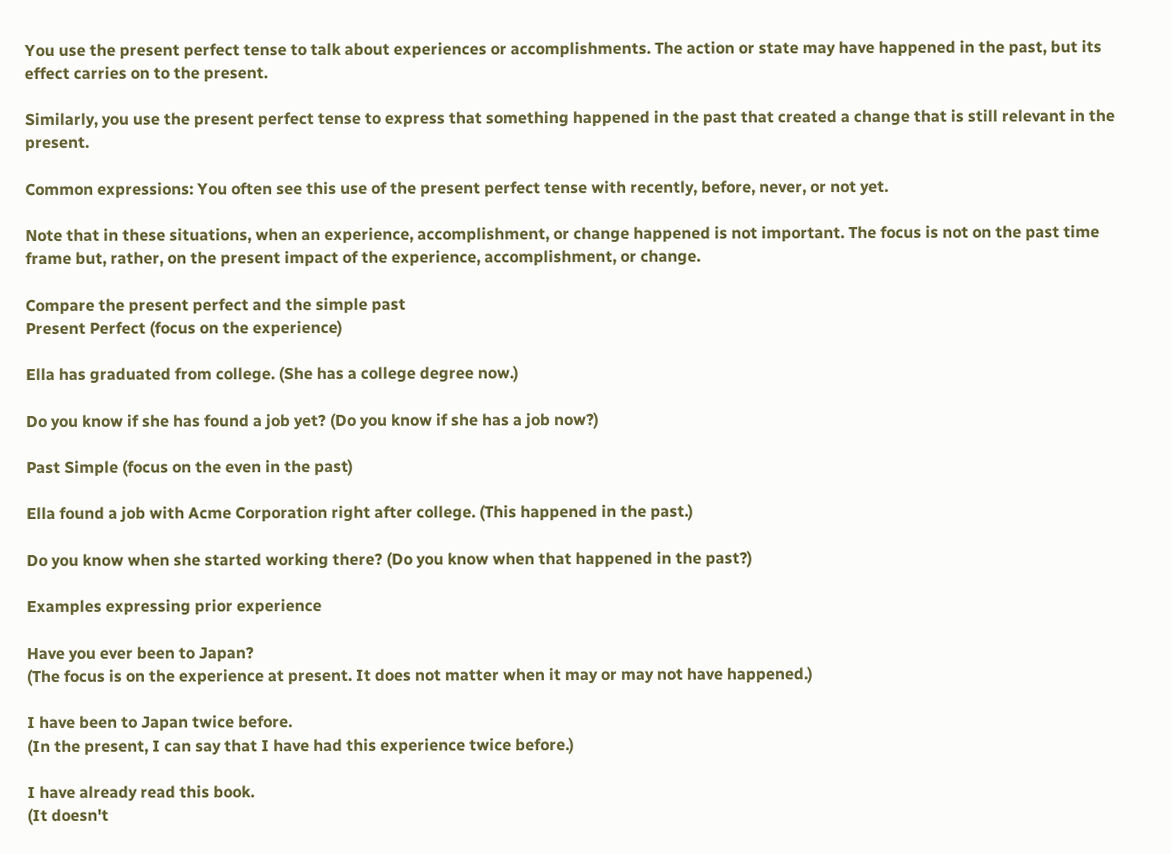You use the present perfect tense to talk about experiences or accomplishments. The action or state may have happened in the past, but its effect carries on to the present.

Similarly, you use the present perfect tense to express that something happened in the past that created a change that is still relevant in the present.

Common expressions: You often see this use of the present perfect tense with recently, before, never, or not yet.

Note that in these situations, when an experience, accomplishment, or change happened is not important. The focus is not on the past time frame but, rather, on the present impact of the experience, accomplishment, or change.

Compare the present perfect and the simple past
Present Perfect (focus on the experience)

Ella has graduated from college. (She has a college degree now.)

Do you know if she has found a job yet? (Do you know if she has a job now?)

Past Simple (focus on the even in the past)

Ella found a job with Acme Corporation right after college. (This happened in the past.)

Do you know when she started working there? (Do you know when that happened in the past?)

Examples expressing prior experience

Have you ever been to Japan?
(The focus is on the experience at present. It does not matter when it may or may not have happened.)

I have been to Japan twice before.
(In the present, I can say that I have had this experience twice before.)

I have already read this book.
(It doesn't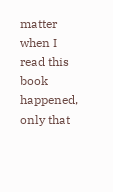matter when I read this book happened, only that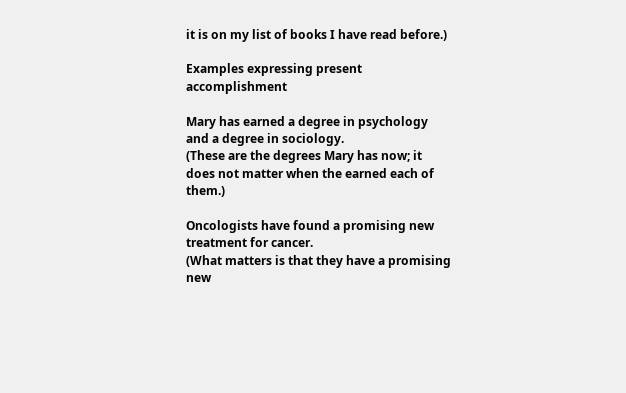it is on my list of books I have read before.)

Examples expressing present accomplishment

Mary has earned a degree in psychology and a degree in sociology.
(These are the degrees Mary has now; it does not matter when the earned each of them.)

Oncologists have found a promising new treatment for cancer.
(What matters is that they have a promising new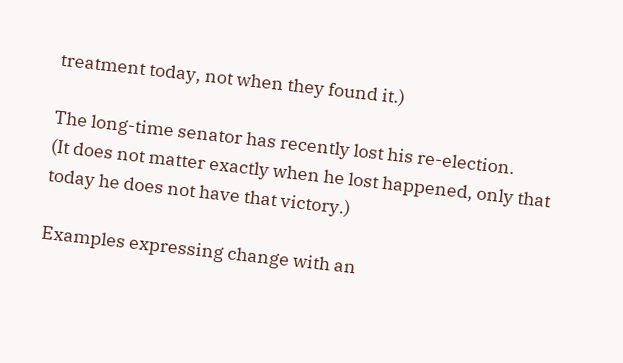treatment today, not when they found it.)

The long-time senator has recently lost his re-election.
(It does not matter exactly when he lost happened, only that today he does not have that victory.)

Examples expressing change with an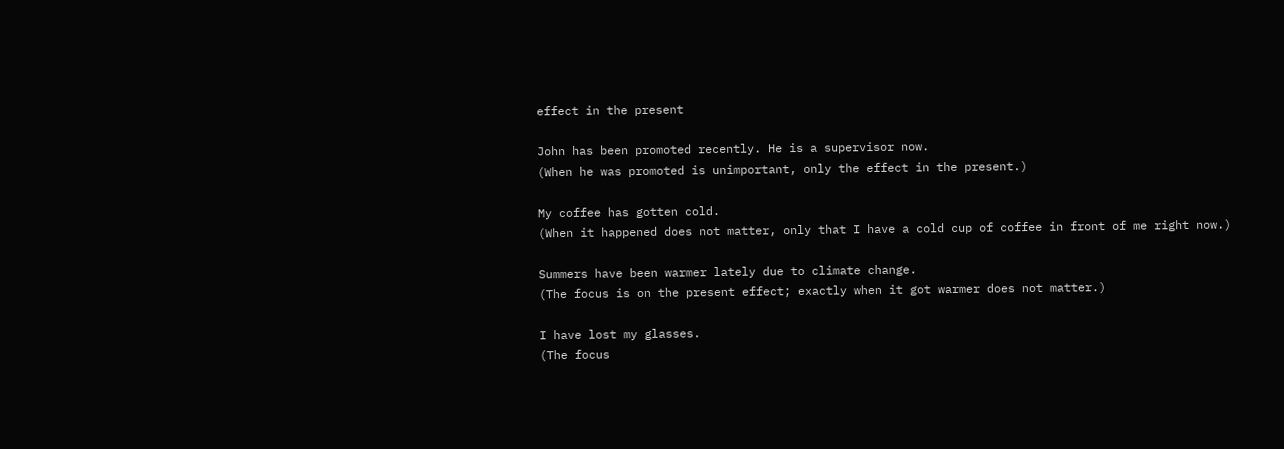effect in the present

John has been promoted recently. He is a supervisor now.
(When he was promoted is unimportant, only the effect in the present.)

My coffee has gotten cold.
(When it happened does not matter, only that I have a cold cup of coffee in front of me right now.)

Summers have been warmer lately due to climate change.
(The focus is on the present effect; exactly when it got warmer does not matter.)

I have lost my glasses.
(The focus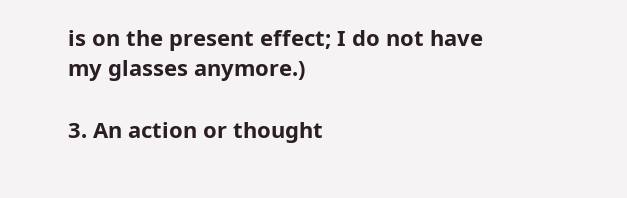is on the present effect; I do not have my glasses anymore.)

3. An action or thought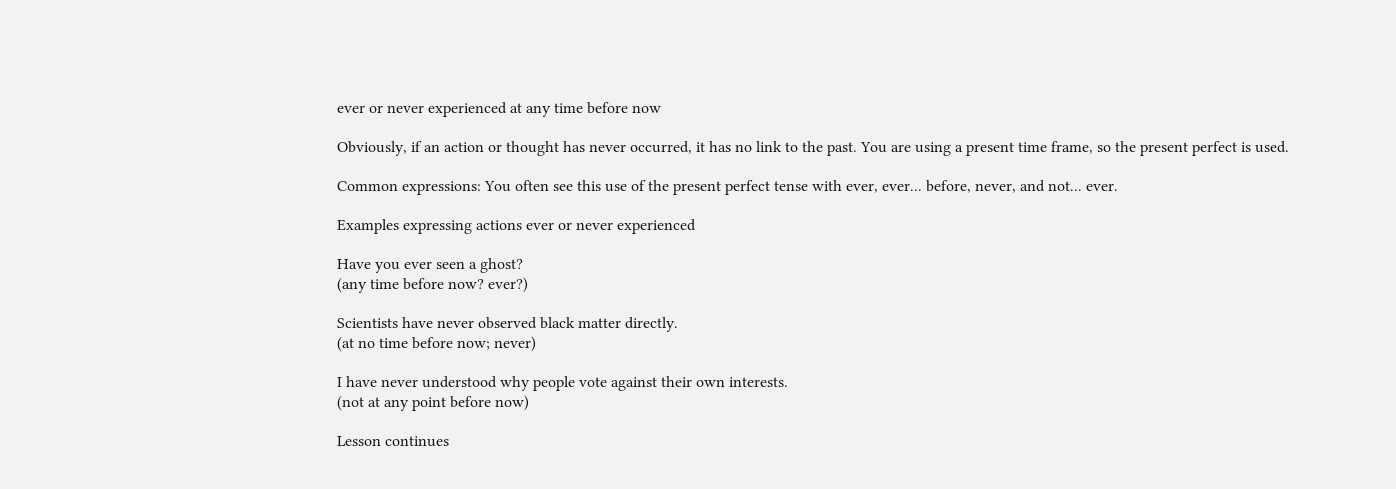ever or never experienced at any time before now

Obviously, if an action or thought has never occurred, it has no link to the past. You are using a present time frame, so the present perfect is used.

Common expressions: You often see this use of the present perfect tense with ever, ever... before, never, and not... ever.

Examples expressing actions ever or never experienced

Have you ever seen a ghost?
(any time before now? ever?)

Scientists have never observed black matter directly.
(at no time before now; never)

I have never understood why people vote against their own interests.
(not at any point before now)

Lesson continues